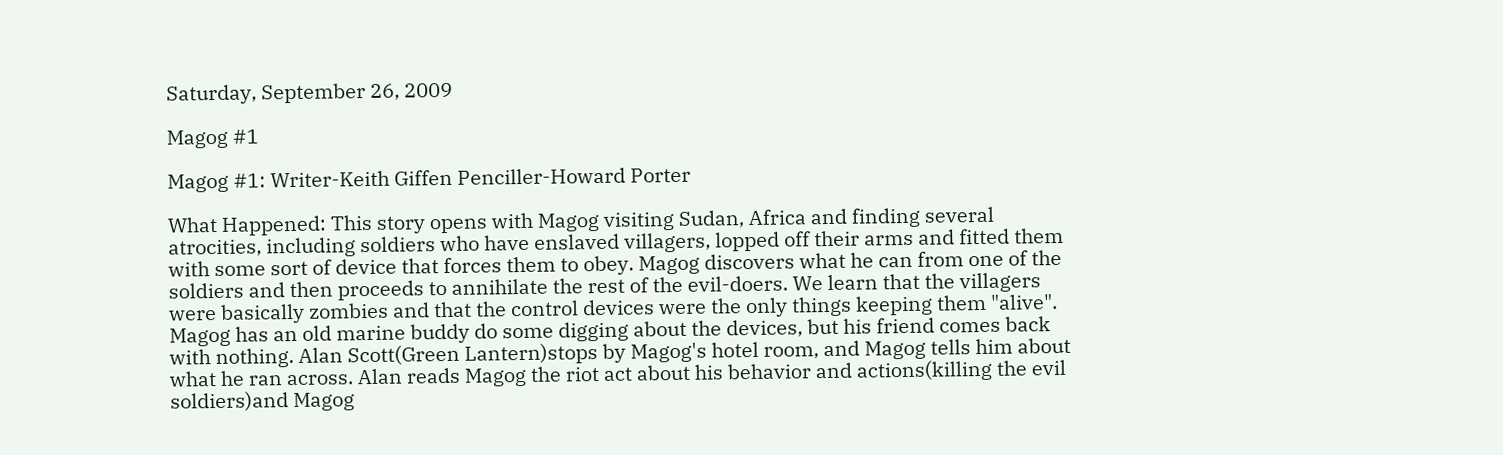Saturday, September 26, 2009

Magog #1

Magog #1: Writer-Keith Giffen Penciller-Howard Porter

What Happened: This story opens with Magog visiting Sudan, Africa and finding several atrocities, including soldiers who have enslaved villagers, lopped off their arms and fitted them with some sort of device that forces them to obey. Magog discovers what he can from one of the soldiers and then proceeds to annihilate the rest of the evil-doers. We learn that the villagers were basically zombies and that the control devices were the only things keeping them "alive". Magog has an old marine buddy do some digging about the devices, but his friend comes back with nothing. Alan Scott(Green Lantern)stops by Magog's hotel room, and Magog tells him about what he ran across. Alan reads Magog the riot act about his behavior and actions(killing the evil soldiers)and Magog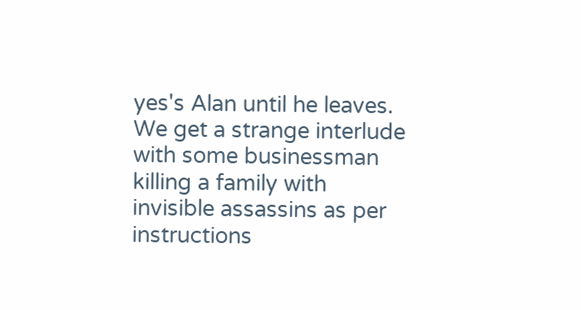yes's Alan until he leaves. We get a strange interlude with some businessman killing a family with invisible assassins as per instructions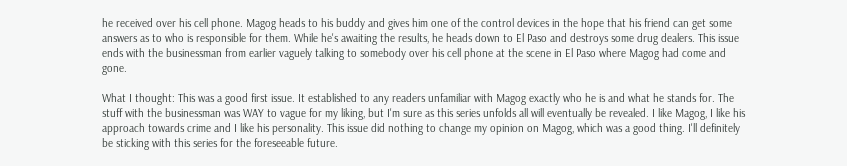he received over his cell phone. Magog heads to his buddy and gives him one of the control devices in the hope that his friend can get some answers as to who is responsible for them. While he's awaiting the results, he heads down to El Paso and destroys some drug dealers. This issue ends with the businessman from earlier vaguely talking to somebody over his cell phone at the scene in El Paso where Magog had come and gone.

What I thought: This was a good first issue. It established to any readers unfamiliar with Magog exactly who he is and what he stands for. The stuff with the businessman was WAY to vague for my liking, but I'm sure as this series unfolds all will eventually be revealed. I like Magog, I like his approach towards crime and I like his personality. This issue did nothing to change my opinion on Magog, which was a good thing. I'll definitely be sticking with this series for the foreseeable future.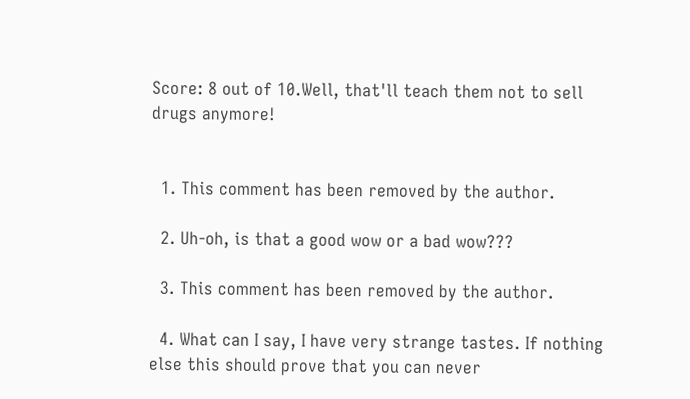Score: 8 out of 10.Well, that'll teach them not to sell drugs anymore!


  1. This comment has been removed by the author.

  2. Uh-oh, is that a good wow or a bad wow???

  3. This comment has been removed by the author.

  4. What can I say, I have very strange tastes. If nothing else this should prove that you can never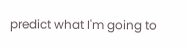predict what I'm going to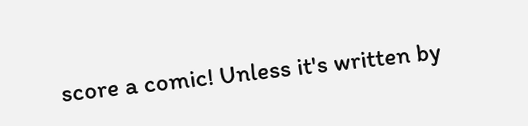score a comic! Unless it's written by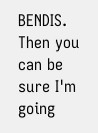BENDIS. Then you can be sure I'm going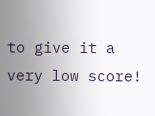to give it a very low score!